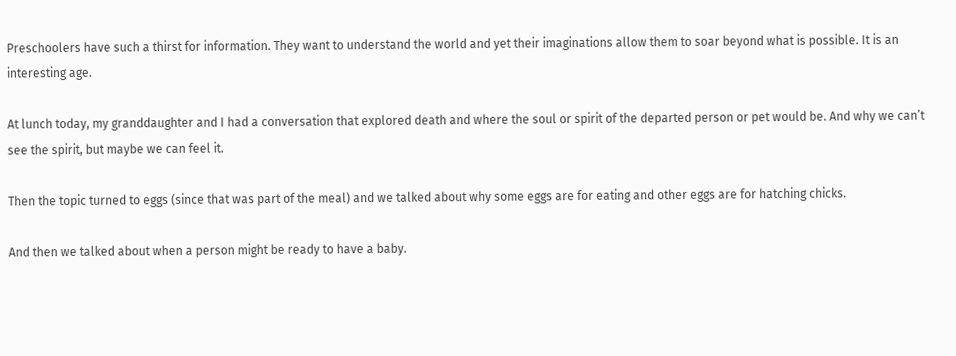Preschoolers have such a thirst for information. They want to understand the world and yet their imaginations allow them to soar beyond what is possible. It is an interesting age.

At lunch today, my granddaughter and I had a conversation that explored death and where the soul or spirit of the departed person or pet would be. And why we can’t see the spirit, but maybe we can feel it.

Then the topic turned to eggs (since that was part of the meal) and we talked about why some eggs are for eating and other eggs are for hatching chicks.

And then we talked about when a person might be ready to have a baby.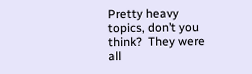Pretty heavy topics, don’t you think?  They were all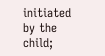initiated by the child;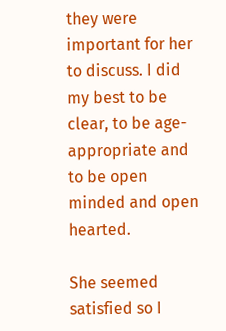they were important for her to discuss. I did my best to be clear, to be age-appropriate and to be open minded and open hearted.

She seemed satisfied so I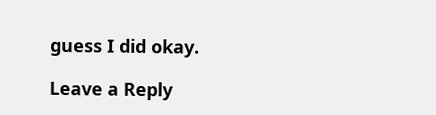guess I did okay.

Leave a Reply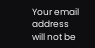Your email address will not be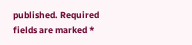published. Required fields are marked *